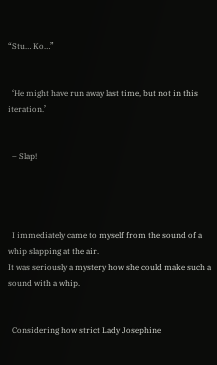“Stu… Ko…”


  ‘He might have run away last time, but not in this iteration.’


  – Slap!




  I immediately came to myself from the sound of a whip slapping at the air.
It was seriously a mystery how she could make such a sound with a whip.


  Considering how strict Lady Josephine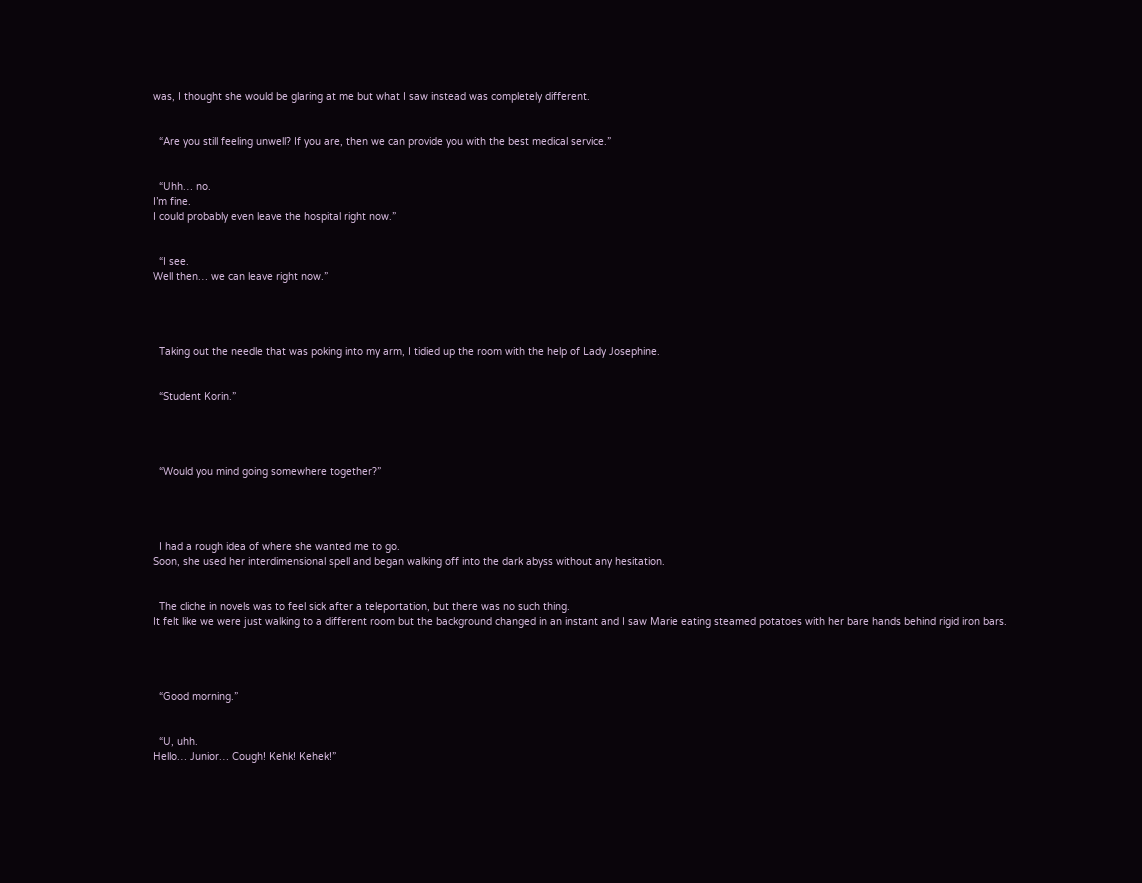was, I thought she would be glaring at me but what I saw instead was completely different.


  “Are you still feeling unwell? If you are, then we can provide you with the best medical service.”


  “Uhh… no.
I’m fine.
I could probably even leave the hospital right now.”


  “I see.
Well then… we can leave right now.”




  Taking out the needle that was poking into my arm, I tidied up the room with the help of Lady Josephine.


  “Student Korin.”




  “Would you mind going somewhere together?”




  I had a rough idea of where she wanted me to go.
Soon, she used her interdimensional spell and began walking off into the dark abyss without any hesitation.


  The cliche in novels was to feel sick after a teleportation, but there was no such thing.
It felt like we were just walking to a different room but the background changed in an instant and I saw Marie eating steamed potatoes with her bare hands behind rigid iron bars.




  “Good morning.”


  “U, uhh.
Hello… Junior… Cough! Kehk! Kehek!”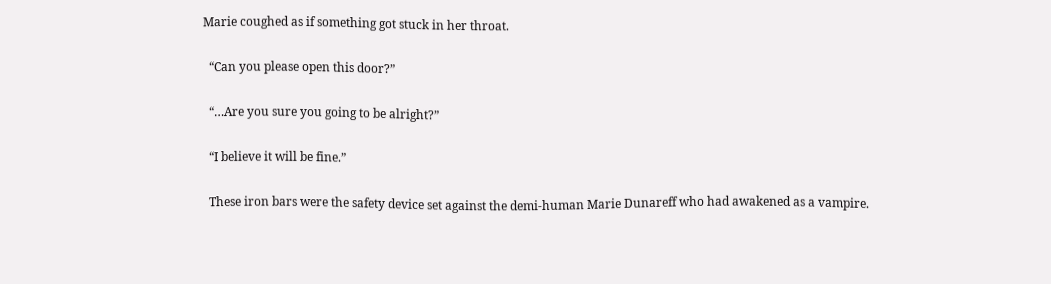Marie coughed as if something got stuck in her throat.


  “Can you please open this door?”


  “…Are you sure you going to be alright?”


  “I believe it will be fine.”


  These iron bars were the safety device set against the demi-human Marie Dunareff who had awakened as a vampire.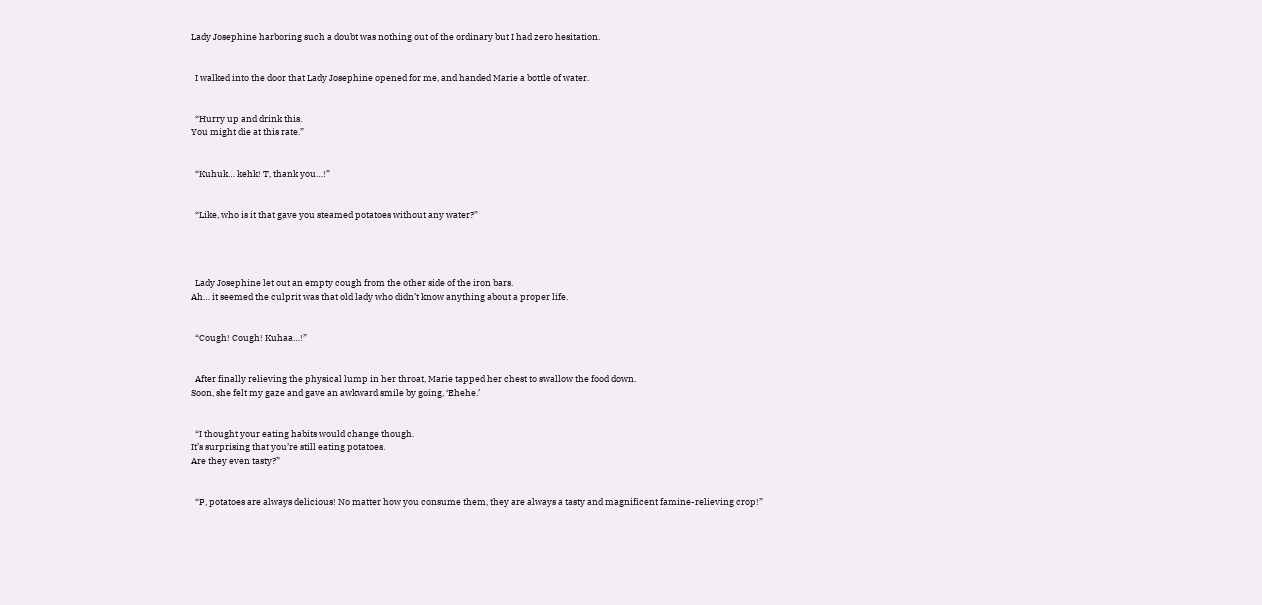Lady Josephine harboring such a doubt was nothing out of the ordinary but I had zero hesitation.


  I walked into the door that Lady Josephine opened for me, and handed Marie a bottle of water.


  “Hurry up and drink this.
You might die at this rate.”


  “Kuhuk… kehk! T, thank you…!”


  “Like, who is it that gave you steamed potatoes without any water?”




  Lady Josephine let out an empty cough from the other side of the iron bars.
Ah… it seemed the culprit was that old lady who didn’t know anything about a proper life.


  “Cough! Cough! Kuhaa…!”


  After finally relieving the physical lump in her throat, Marie tapped her chest to swallow the food down.
Soon, she felt my gaze and gave an awkward smile by going, ‘Ehehe.’


  “I thought your eating habits would change though.
It’s surprising that you’re still eating potatoes.
Are they even tasty?”


  “P, potatoes are always delicious! No matter how you consume them, they are always a tasty and magnificent famine-relieving crop!”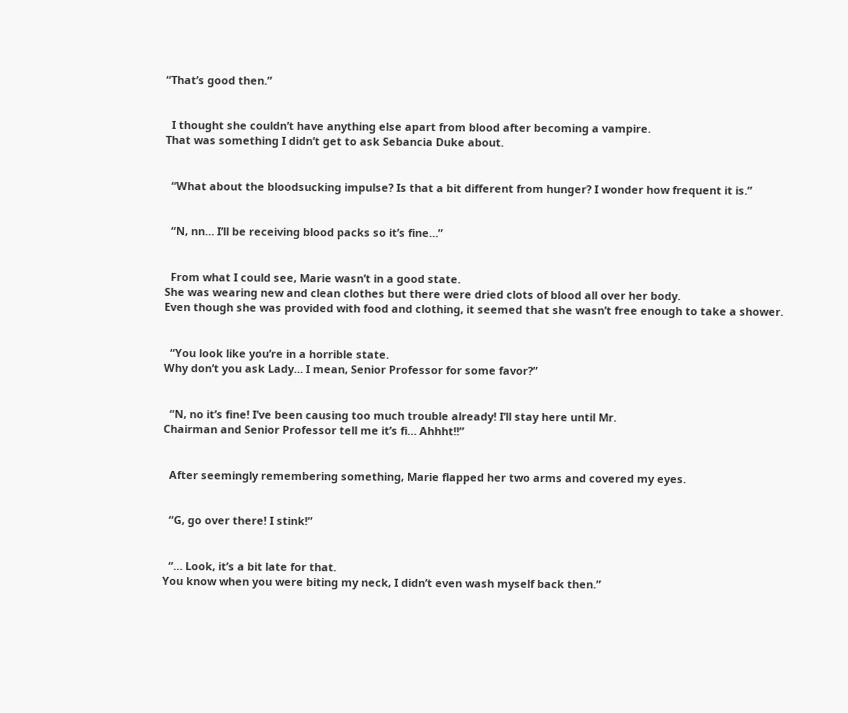“That’s good then.”


  I thought she couldn’t have anything else apart from blood after becoming a vampire.
That was something I didn’t get to ask Sebancia Duke about.


  “What about the bloodsucking impulse? Is that a bit different from hunger? I wonder how frequent it is.”


  “N, nn… I’ll be receiving blood packs so it’s fine…”


  From what I could see, Marie wasn’t in a good state.
She was wearing new and clean clothes but there were dried clots of blood all over her body.
Even though she was provided with food and clothing, it seemed that she wasn’t free enough to take a shower.


  “You look like you’re in a horrible state.
Why don’t you ask Lady… I mean, Senior Professor for some favor?”


  “N, no it’s fine! I’ve been causing too much trouble already! I’ll stay here until Mr.
Chairman and Senior Professor tell me it’s fi… Ahhht!!”


  After seemingly remembering something, Marie flapped her two arms and covered my eyes.


  “G, go over there! I stink!”


  “… Look, it’s a bit late for that.
You know when you were biting my neck, I didn’t even wash myself back then.”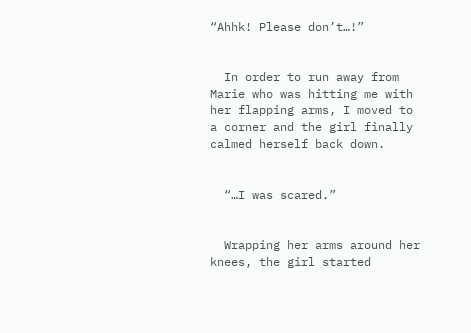“Ahhk! Please don’t…!”


  In order to run away from Marie who was hitting me with her flapping arms, I moved to a corner and the girl finally calmed herself back down.


  “…I was scared.”


  Wrapping her arms around her knees, the girl started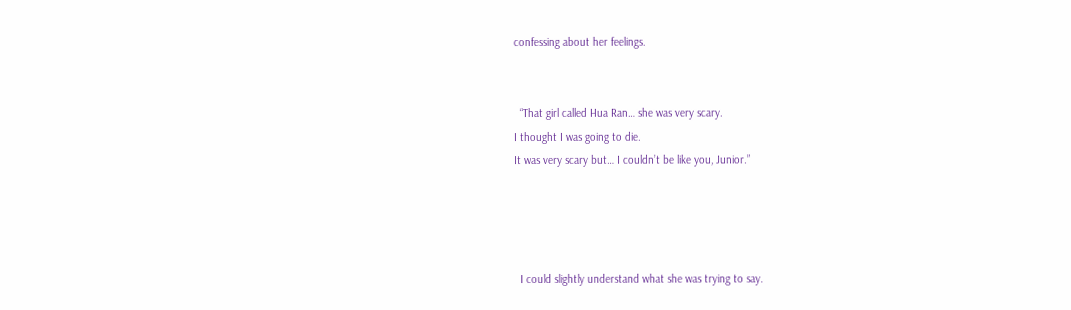confessing about her feelings.


  “That girl called Hua Ran… she was very scary.
I thought I was going to die.
It was very scary but… I couldn’t be like you, Junior.”




  I could slightly understand what she was trying to say.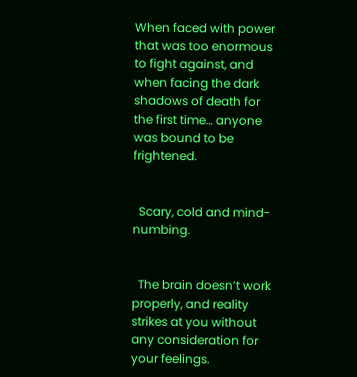When faced with power that was too enormous to fight against, and when facing the dark shadows of death for the first time… anyone was bound to be frightened.


  Scary, cold and mind-numbing.


  The brain doesn’t work properly, and reality strikes at you without any consideration for your feelings.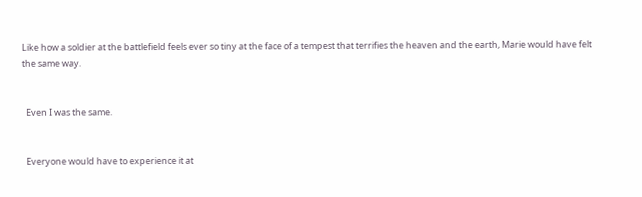Like how a soldier at the battlefield feels ever so tiny at the face of a tempest that terrifies the heaven and the earth, Marie would have felt the same way.


  Even I was the same.


  Everyone would have to experience it at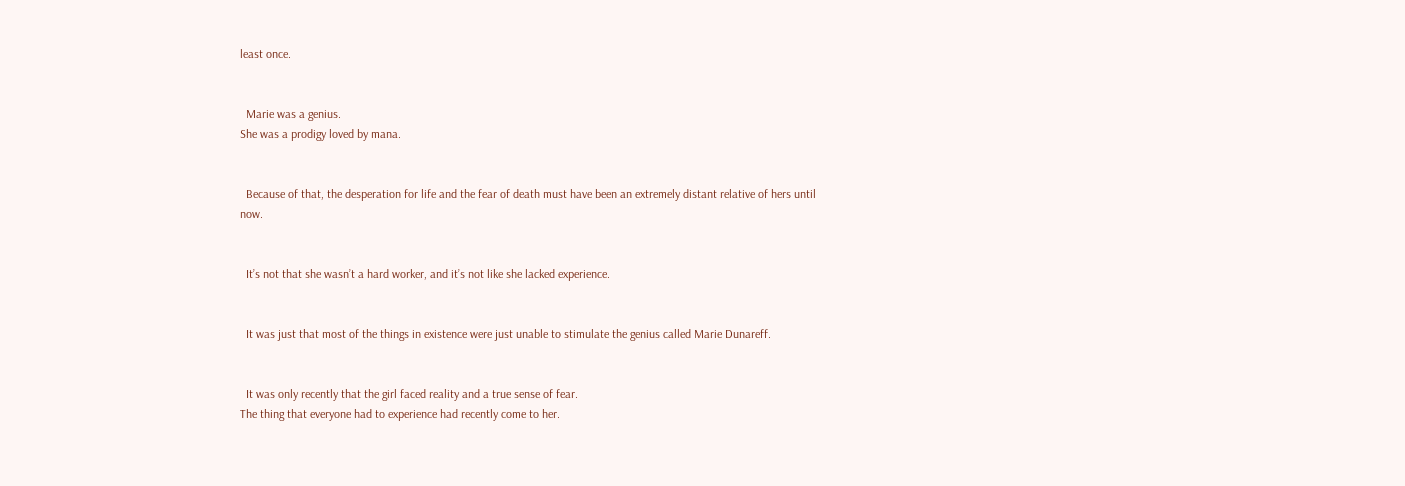least once.


  Marie was a genius.
She was a prodigy loved by mana.


  Because of that, the desperation for life and the fear of death must have been an extremely distant relative of hers until now.


  It’s not that she wasn’t a hard worker, and it’s not like she lacked experience.


  It was just that most of the things in existence were just unable to stimulate the genius called Marie Dunareff.


  It was only recently that the girl faced reality and a true sense of fear.
The thing that everyone had to experience had recently come to her.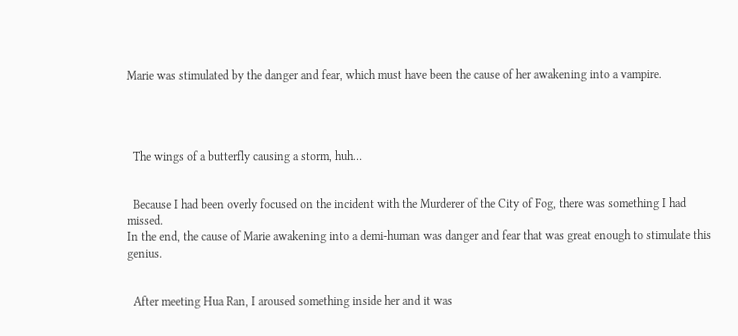Marie was stimulated by the danger and fear, which must have been the cause of her awakening into a vampire.




  The wings of a butterfly causing a storm, huh…


  Because I had been overly focused on the incident with the Murderer of the City of Fog, there was something I had missed.
In the end, the cause of Marie awakening into a demi-human was danger and fear that was great enough to stimulate this genius.


  After meeting Hua Ran, I aroused something inside her and it was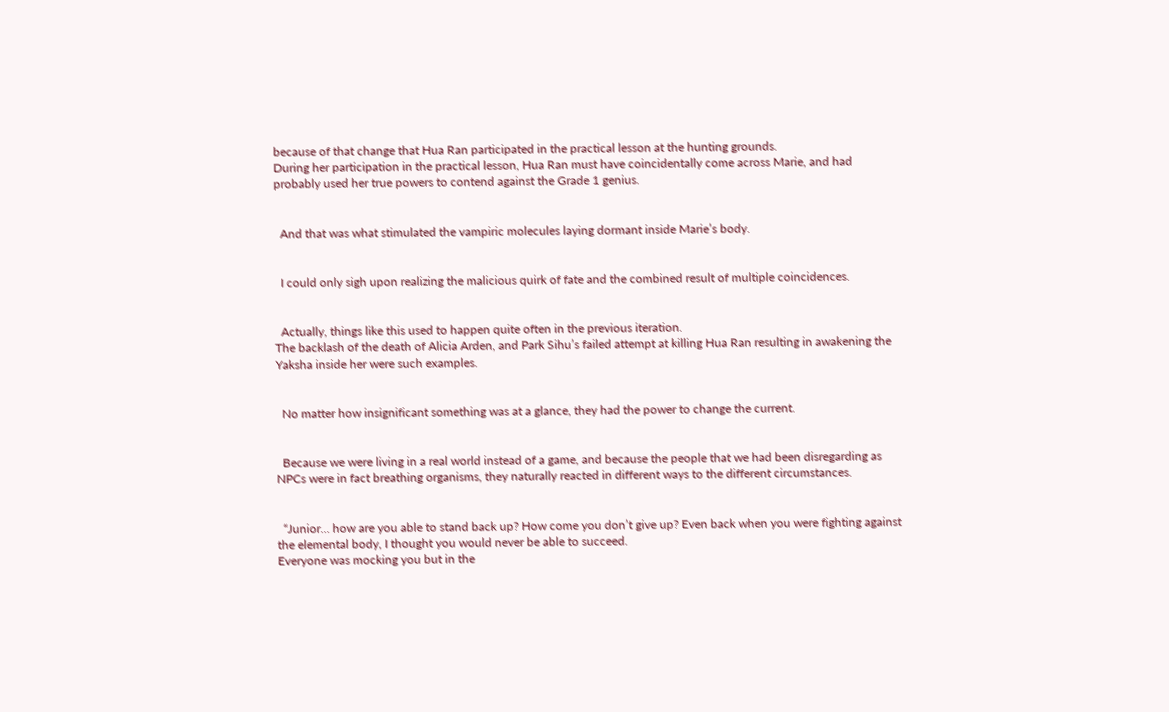because of that change that Hua Ran participated in the practical lesson at the hunting grounds.
During her participation in the practical lesson, Hua Ran must have coincidentally come across Marie, and had probably used her true powers to contend against the Grade 1 genius.


  And that was what stimulated the vampiric molecules laying dormant inside Marie’s body.


  I could only sigh upon realizing the malicious quirk of fate and the combined result of multiple coincidences.


  Actually, things like this used to happen quite often in the previous iteration.
The backlash of the death of Alicia Arden, and Park Sihu’s failed attempt at killing Hua Ran resulting in awakening the Yaksha inside her were such examples.


  No matter how insignificant something was at a glance, they had the power to change the current.


  Because we were living in a real world instead of a game, and because the people that we had been disregarding as NPCs were in fact breathing organisms, they naturally reacted in different ways to the different circumstances.


  “Junior… how are you able to stand back up? How come you don’t give up? Even back when you were fighting against the elemental body, I thought you would never be able to succeed.
Everyone was mocking you but in the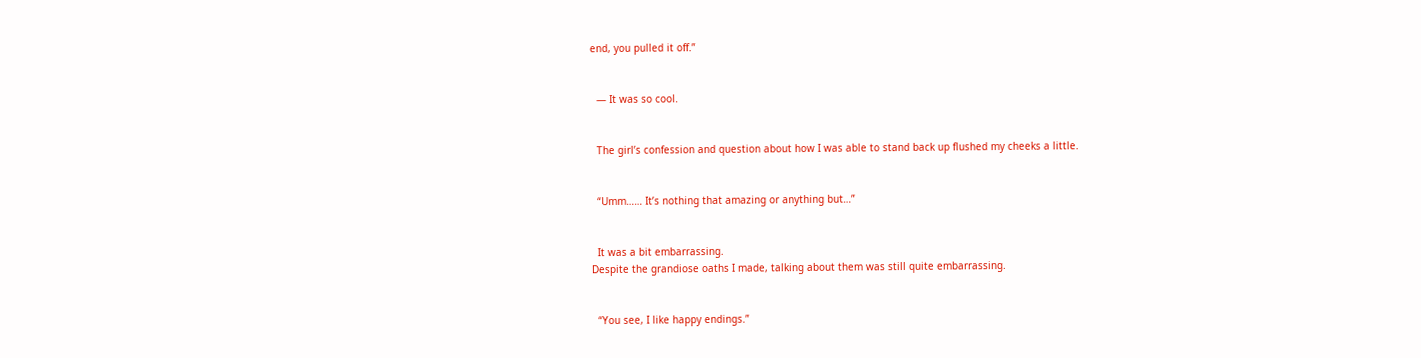end, you pulled it off.”


  — It was so cool.


  The girl’s confession and question about how I was able to stand back up flushed my cheeks a little.


  “Umm…… It’s nothing that amazing or anything but…”


  It was a bit embarrassing.
Despite the grandiose oaths I made, talking about them was still quite embarrassing.


  “You see, I like happy endings.”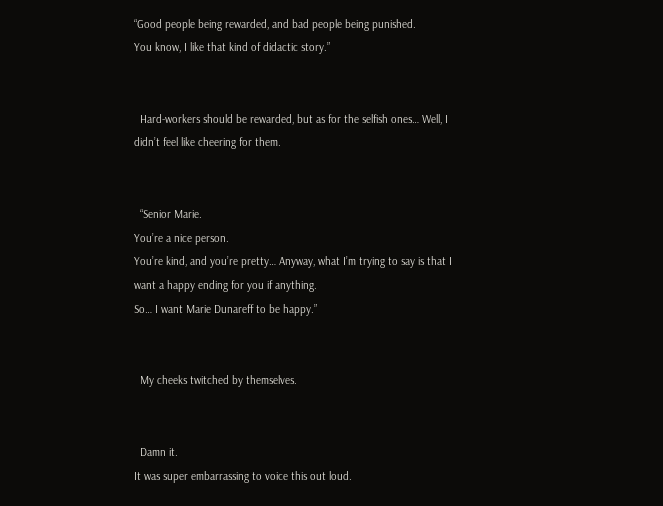“Good people being rewarded, and bad people being punished.
You know, I like that kind of didactic story.”


  Hard-workers should be rewarded, but as for the selfish ones… Well, I didn’t feel like cheering for them.


  “Senior Marie.
You’re a nice person.
You’re kind, and you’re pretty… Anyway, what I’m trying to say is that I want a happy ending for you if anything.
So… I want Marie Dunareff to be happy.”


  My cheeks twitched by themselves.


  Damn it.
It was super embarrassing to voice this out loud.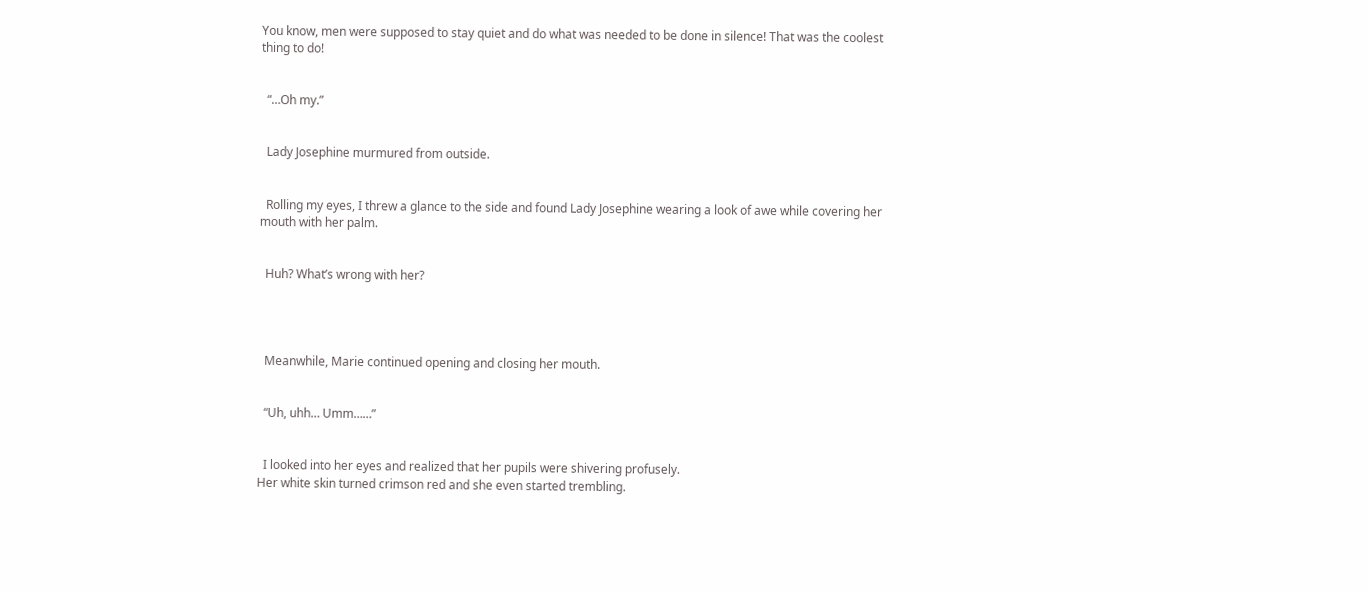You know, men were supposed to stay quiet and do what was needed to be done in silence! That was the coolest thing to do!


  “…Oh my.”


  Lady Josephine murmured from outside.


  Rolling my eyes, I threw a glance to the side and found Lady Josephine wearing a look of awe while covering her mouth with her palm.


  Huh? What’s wrong with her?




  Meanwhile, Marie continued opening and closing her mouth.


  “Uh, uhh… Umm……”


  I looked into her eyes and realized that her pupils were shivering profusely.
Her white skin turned crimson red and she even started trembling.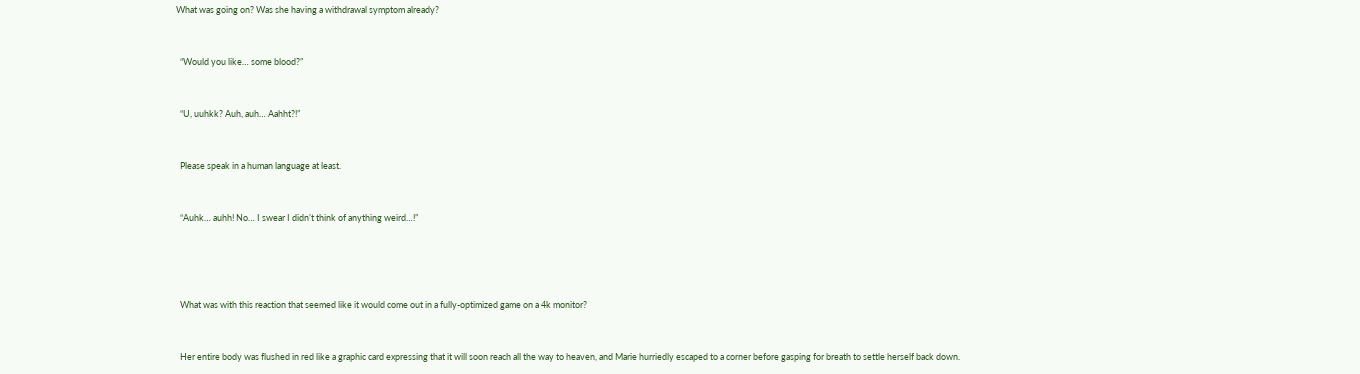What was going on? Was she having a withdrawal symptom already?


  “Would you like… some blood?”


  “U, uuhkk? Auh, auh… Aahht?!”


  Please speak in a human language at least.


  “Auhk… auhh! No… I swear I didn’t think of anything weird…!”




  What was with this reaction that seemed like it would come out in a fully-optimized game on a 4k monitor?


  Her entire body was flushed in red like a graphic card expressing that it will soon reach all the way to heaven, and Marie hurriedly escaped to a corner before gasping for breath to settle herself back down.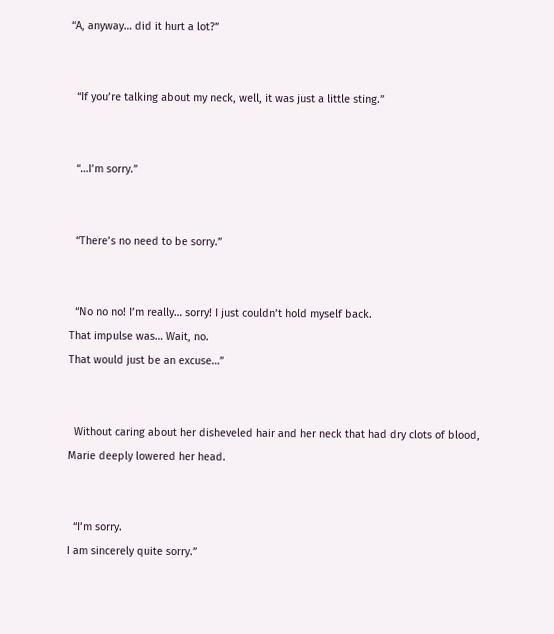“A, anyway… did it hurt a lot?”


  “If you’re talking about my neck, well, it was just a little sting.”


  “…I’m sorry.”


  “There’s no need to be sorry.”


  “No no no! I’m really… sorry! I just couldn’t hold myself back.
That impulse was… Wait, no.
That would just be an excuse…”


  Without caring about her disheveled hair and her neck that had dry clots of blood, Marie deeply lowered her head.


  “I’m sorry.
I am sincerely quite sorry.”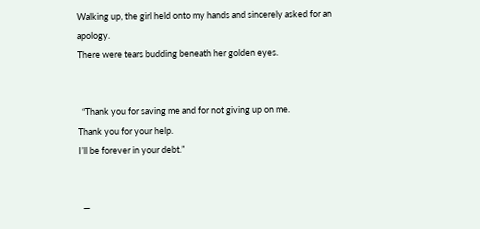Walking up, the girl held onto my hands and sincerely asked for an apology.
There were tears budding beneath her golden eyes.


  “Thank you for saving me and for not giving up on me.
Thank you for your help.
I’ll be forever in your debt.”


  —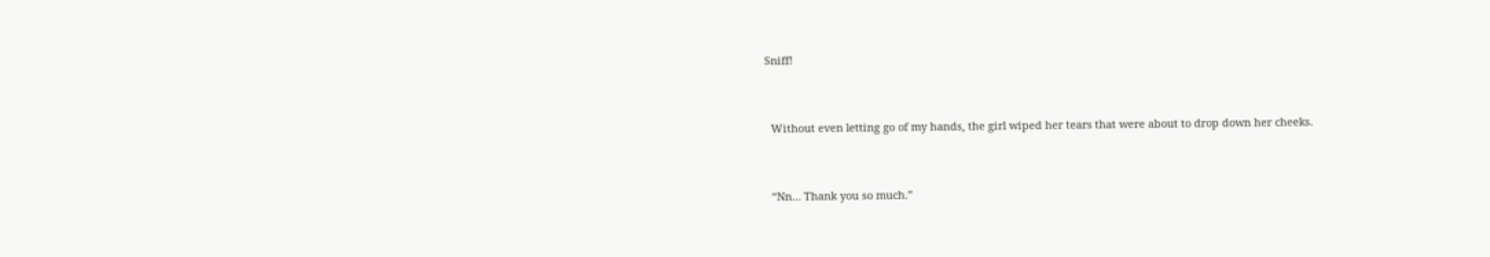Sniff!


  Without even letting go of my hands, the girl wiped her tears that were about to drop down her cheeks.


  “Nn… Thank you so much.”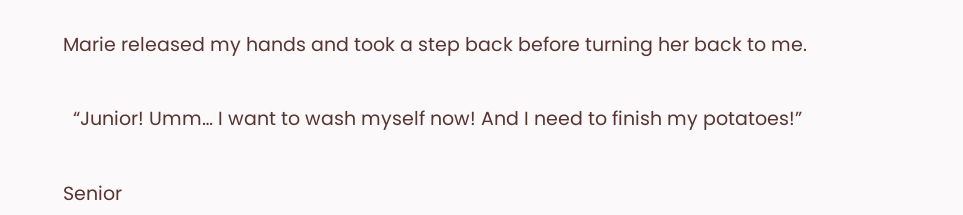Marie released my hands and took a step back before turning her back to me.


  “Junior! Umm… I want to wash myself now! And I need to finish my potatoes!”


Senior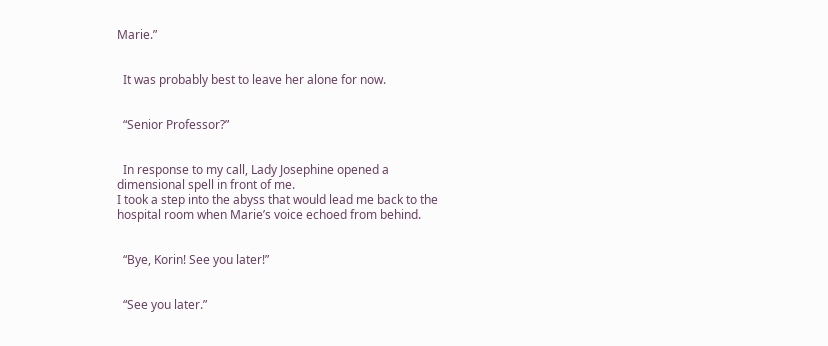Marie.”


  It was probably best to leave her alone for now.


  “Senior Professor?”


  In response to my call, Lady Josephine opened a dimensional spell in front of me.
I took a step into the abyss that would lead me back to the hospital room when Marie’s voice echoed from behind.


  “Bye, Korin! See you later!”


  “See you later.”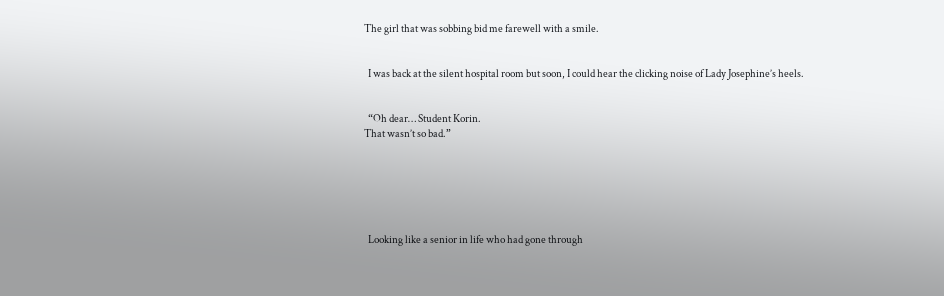The girl that was sobbing bid me farewell with a smile.


  I was back at the silent hospital room but soon, I could hear the clicking noise of Lady Josephine’s heels.


  “Oh dear… Student Korin.
That wasn’t so bad.”






  Looking like a senior in life who had gone through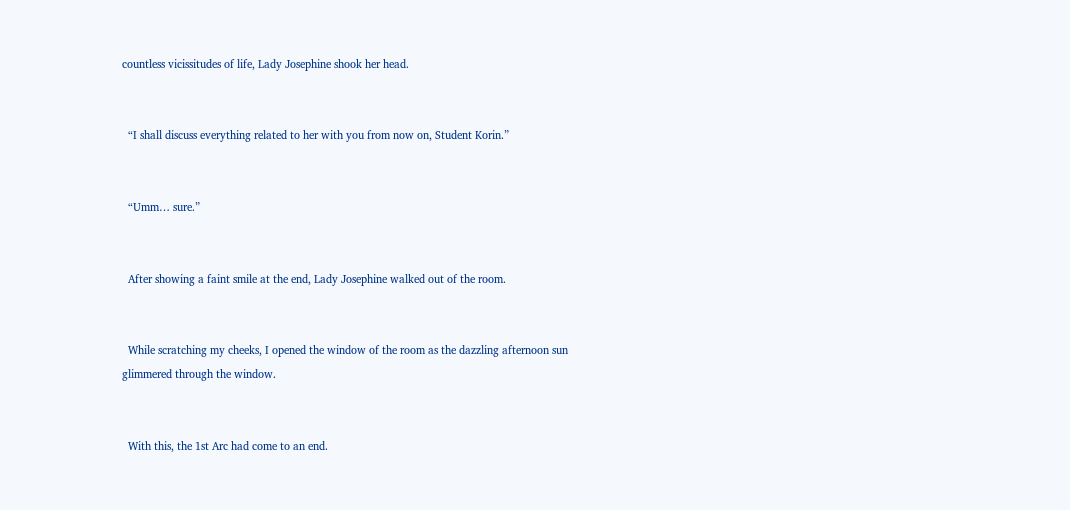countless vicissitudes of life, Lady Josephine shook her head.


  “I shall discuss everything related to her with you from now on, Student Korin.”


  “Umm… sure.”


  After showing a faint smile at the end, Lady Josephine walked out of the room.


  While scratching my cheeks, I opened the window of the room as the dazzling afternoon sun glimmered through the window.


  With this, the 1st Arc had come to an end.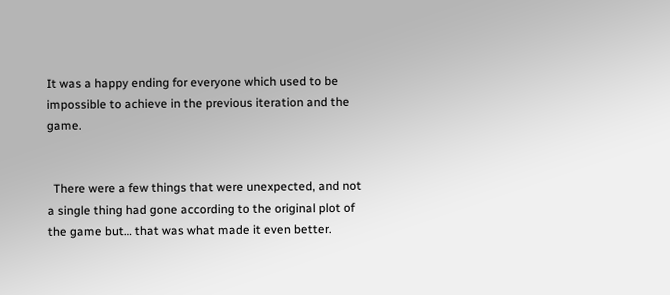It was a happy ending for everyone which used to be impossible to achieve in the previous iteration and the game.


  There were a few things that were unexpected, and not a single thing had gone according to the original plot of the game but… that was what made it even better.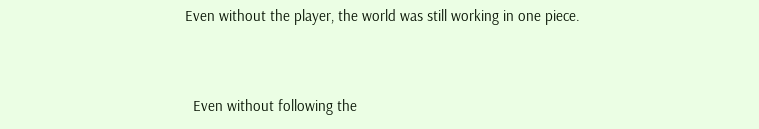Even without the player, the world was still working in one piece.


  Even without following the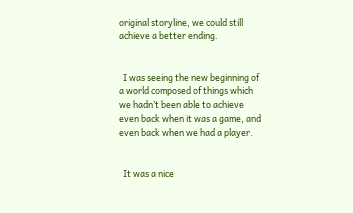original storyline, we could still achieve a better ending.


  I was seeing the new beginning of a world composed of things which we hadn’t been able to achieve even back when it was a game, and even back when we had a player.


  It was a nice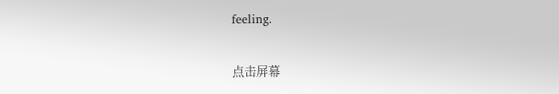feeling.

点击屏幕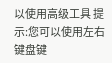以使用高级工具 提示:您可以使用左右键盘键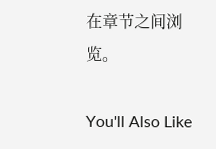在章节之间浏览。

You'll Also Like